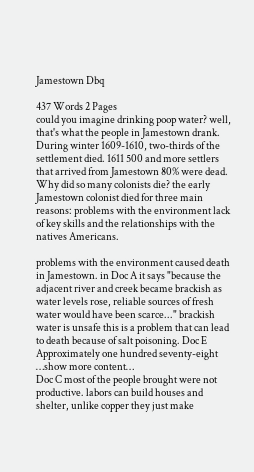Jamestown Dbq

437 Words 2 Pages
could you imagine drinking poop water? well, that's what the people in Jamestown drank. During winter 1609-1610, two-thirds of the settlement died. 1611 500 and more settlers that arrived from Jamestown 80% were dead. Why did so many colonists die? the early Jamestown colonist died for three main reasons: problems with the environment lack of key skills and the relationships with the natives Americans.

problems with the environment caused death in Jamestown. in Doc A it says "because the adjacent river and creek became brackish as water levels rose, reliable sources of fresh water would have been scarce..." brackish water is unsafe this is a problem that can lead to death because of salt poisoning. Doc E Approximately one hundred seventy-eight
…show more content…
Doc C most of the people brought were not productive. labors can build houses and shelter, unlike copper they just make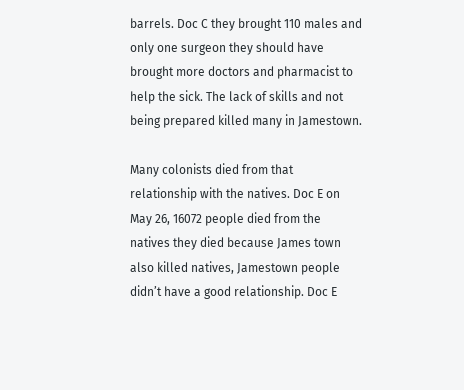barrels. Doc C they brought 110 males and only one surgeon they should have brought more doctors and pharmacist to help the sick. The lack of skills and not being prepared killed many in Jamestown.

Many colonists died from that relationship with the natives. Doc E on May 26, 16072 people died from the natives they died because James town also killed natives, Jamestown people didn’t have a good relationship. Doc E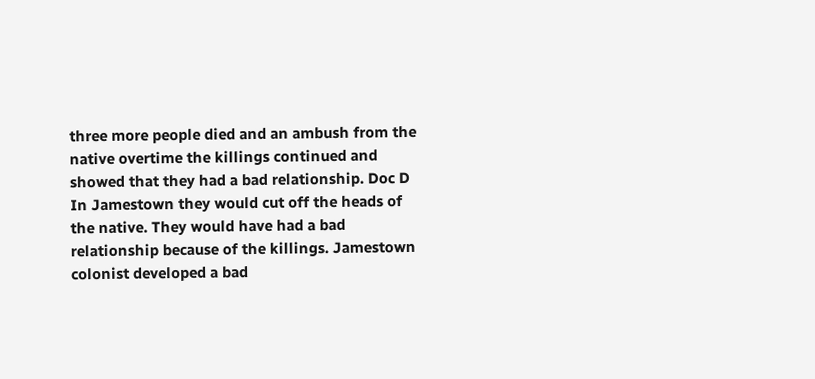three more people died and an ambush from the native overtime the killings continued and showed that they had a bad relationship. Doc D In Jamestown they would cut off the heads of the native. They would have had a bad relationship because of the killings. Jamestown colonist developed a bad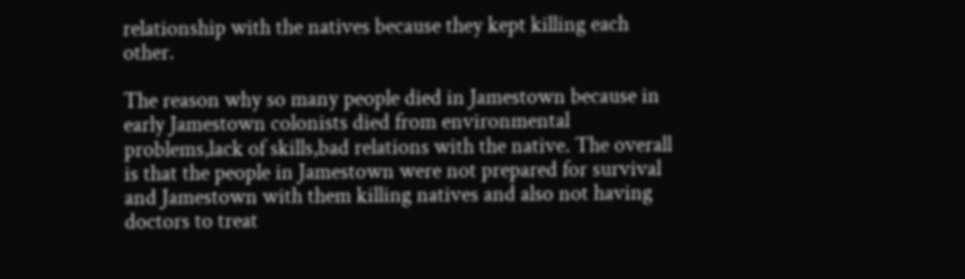relationship with the natives because they kept killing each other.

The reason why so many people died in Jamestown because in early Jamestown colonists died from environmental problems,lack of skills,bad relations with the native. The overall is that the people in Jamestown were not prepared for survival and Jamestown with them killing natives and also not having doctors to treat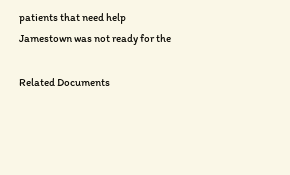patients that need help Jamestown was not ready for the

Related Documents